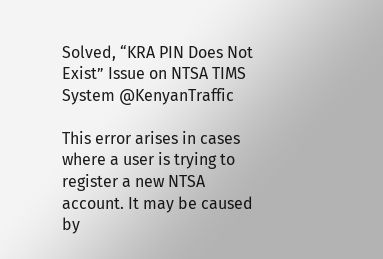Solved, “KRA PIN Does Not Exist” Issue on NTSA TIMS System @KenyanTraffic

This error arises in cases where a user is trying to register a new NTSA account. It may be caused by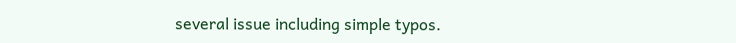several issue including simple typos.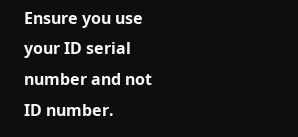Ensure you use your ID serial number and not ID number.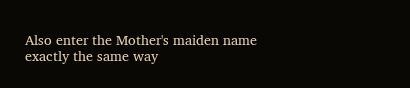Also enter the Mother's maiden name exactly the same way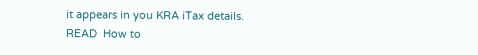it appears in you KRA iTax details.
READ  How to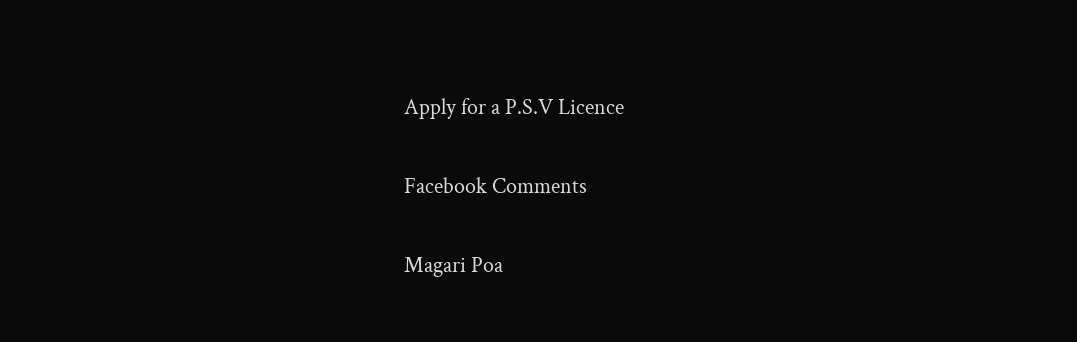Apply for a P.S.V Licence

Facebook Comments

Magari Poa